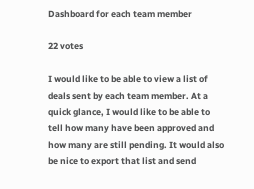Dashboard for each team member

22 votes

I would like to be able to view a list of deals sent by each team member. At a quick glance, I would like to be able to tell how many have been approved and how many are still pending. It would also be nice to export that list and send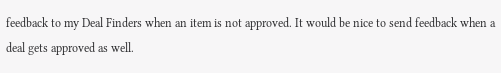feedback to my Deal Finders when an item is not approved. It would be nice to send feedback when a deal gets approved as well.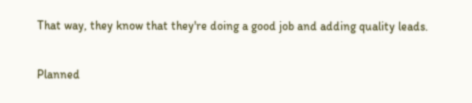That way, they know that they're doing a good job and adding quality leads.

Planned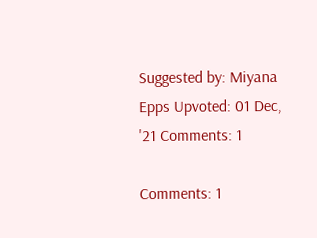Suggested by: Miyana Epps Upvoted: 01 Dec, '21 Comments: 1

Comments: 1